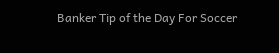Banker Tip of the Day For Soccer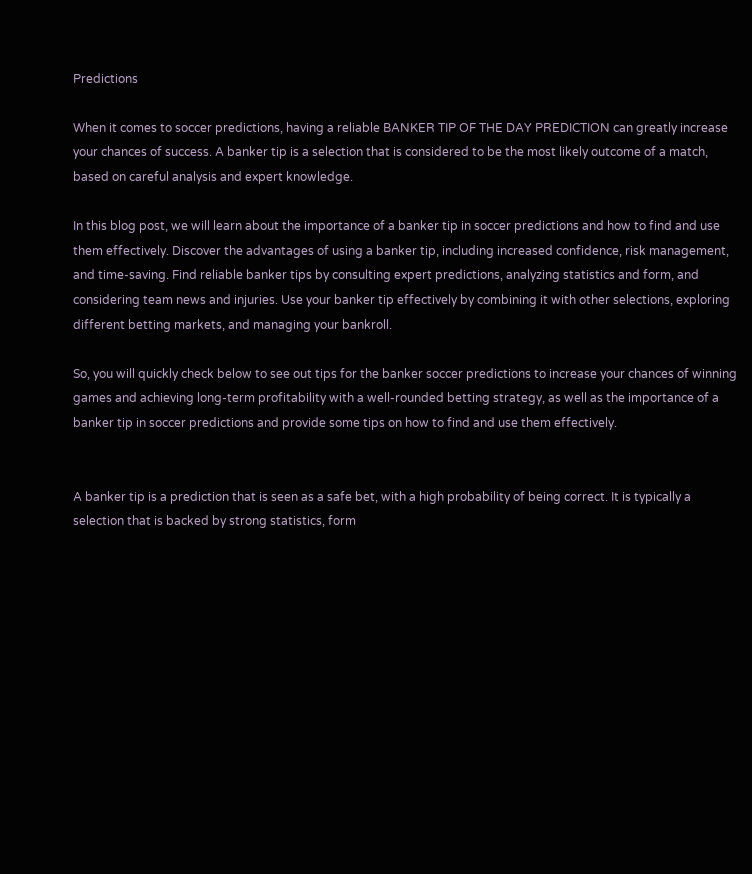Predictions

When it comes to soccer predictions, having a reliable BANKER TIP OF THE DAY PREDICTION can greatly increase your chances of success. A banker tip is a selection that is considered to be the most likely outcome of a match, based on careful analysis and expert knowledge.

In this blog post, we will learn about the importance of a banker tip in soccer predictions and how to find and use them effectively. Discover the advantages of using a banker tip, including increased confidence, risk management, and time-saving. Find reliable banker tips by consulting expert predictions, analyzing statistics and form, and considering team news and injuries. Use your banker tip effectively by combining it with other selections, exploring different betting markets, and managing your bankroll.

So, you will quickly check below to see out tips for the banker soccer predictions to increase your chances of winning games and achieving long-term profitability with a well-rounded betting strategy, as well as the importance of a banker tip in soccer predictions and provide some tips on how to find and use them effectively.


A banker tip is a prediction that is seen as a safe bet, with a high probability of being correct. It is typically a selection that is backed by strong statistics, form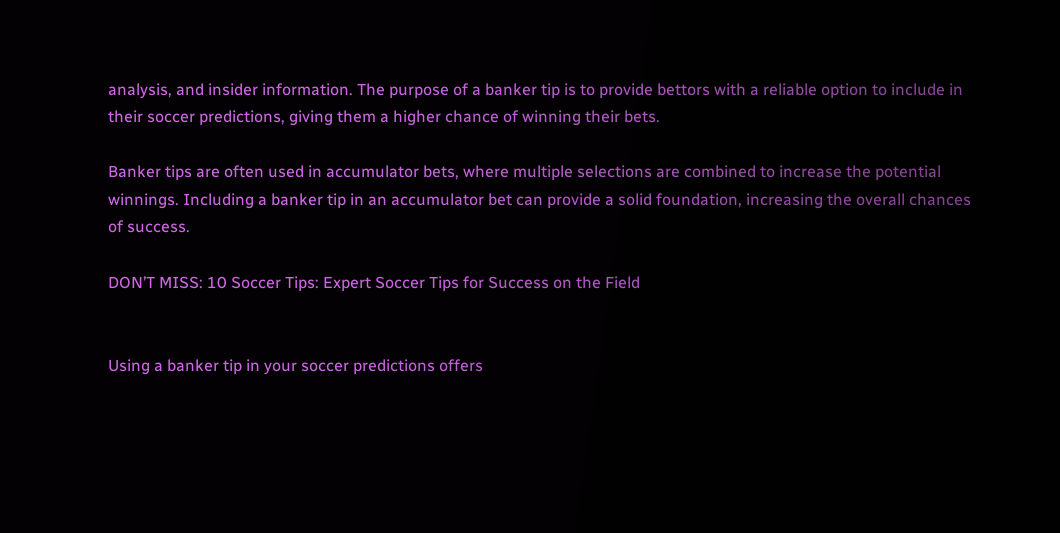analysis, and insider information. The purpose of a banker tip is to provide bettors with a reliable option to include in their soccer predictions, giving them a higher chance of winning their bets.

Banker tips are often used in accumulator bets, where multiple selections are combined to increase the potential winnings. Including a banker tip in an accumulator bet can provide a solid foundation, increasing the overall chances of success.

DON’T MISS: 10 Soccer Tips: Expert Soccer Tips for Success on the Field


Using a banker tip in your soccer predictions offers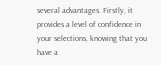several advantages. Firstly, it provides a level of confidence in your selections, knowing that you have a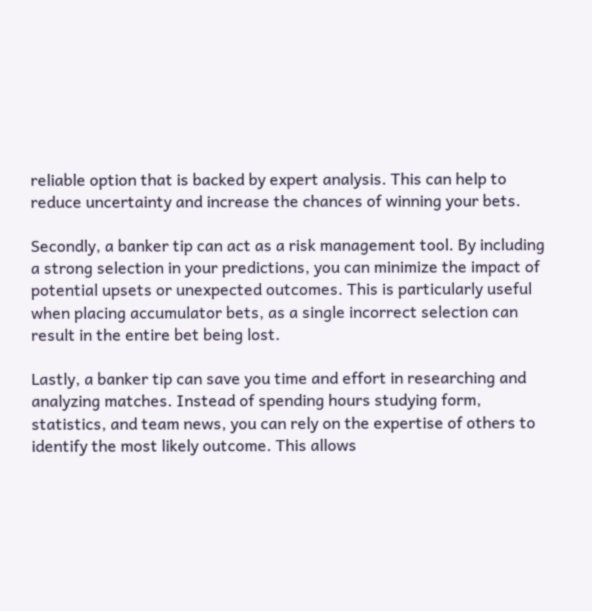reliable option that is backed by expert analysis. This can help to reduce uncertainty and increase the chances of winning your bets.

Secondly, a banker tip can act as a risk management tool. By including a strong selection in your predictions, you can minimize the impact of potential upsets or unexpected outcomes. This is particularly useful when placing accumulator bets, as a single incorrect selection can result in the entire bet being lost.

Lastly, a banker tip can save you time and effort in researching and analyzing matches. Instead of spending hours studying form, statistics, and team news, you can rely on the expertise of others to identify the most likely outcome. This allows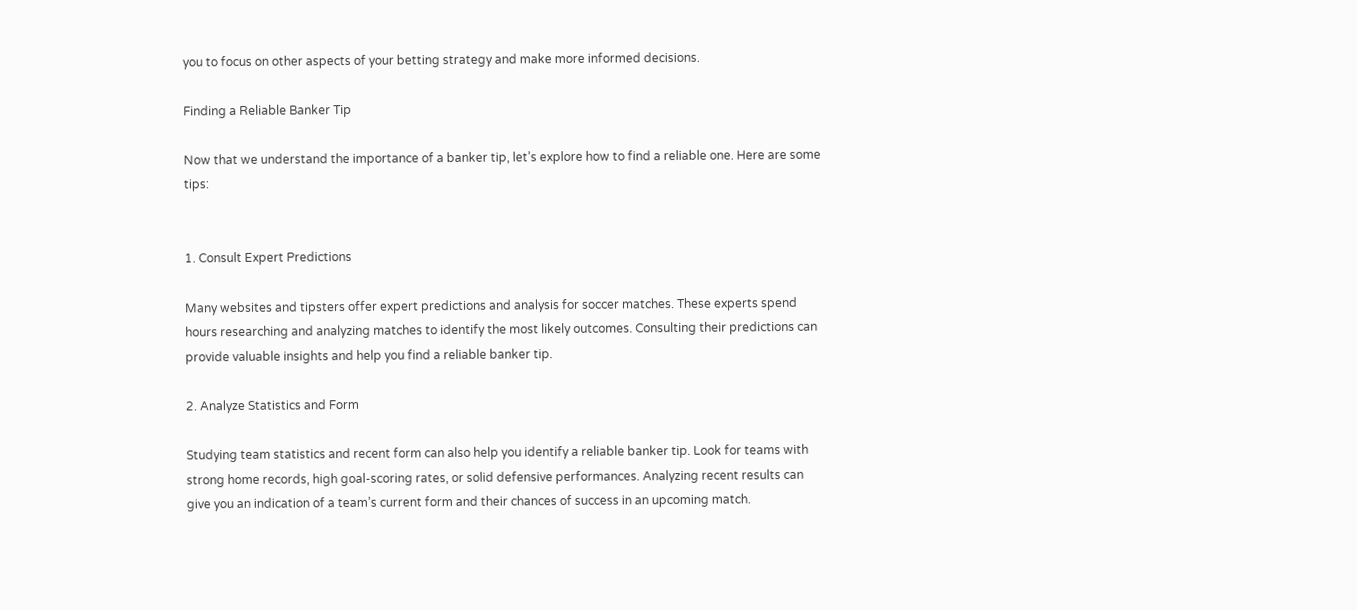you to focus on other aspects of your betting strategy and make more informed decisions.

Finding a Reliable Banker Tip

Now that we understand the importance of a banker tip, let’s explore how to find a reliable one. Here are some tips:


1. Consult Expert Predictions

Many websites and tipsters offer expert predictions and analysis for soccer matches. These experts spend hours researching and analyzing matches to identify the most likely outcomes. Consulting their predictions can provide valuable insights and help you find a reliable banker tip.

2. Analyze Statistics and Form

Studying team statistics and recent form can also help you identify a reliable banker tip. Look for teams with strong home records, high goal-scoring rates, or solid defensive performances. Analyzing recent results can give you an indication of a team’s current form and their chances of success in an upcoming match.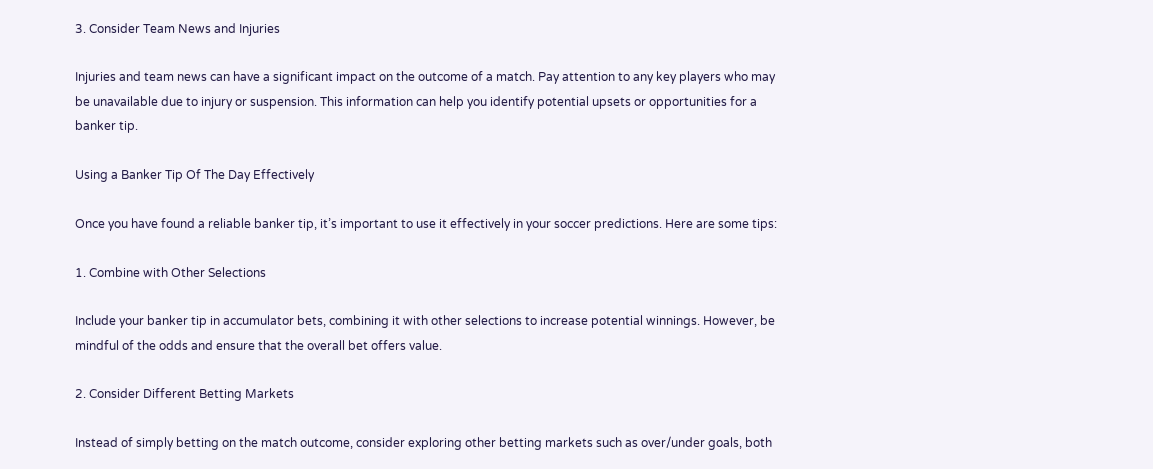3. Consider Team News and Injuries

Injuries and team news can have a significant impact on the outcome of a match. Pay attention to any key players who may be unavailable due to injury or suspension. This information can help you identify potential upsets or opportunities for a banker tip.

Using a Banker Tip Of The Day Effectively

Once you have found a reliable banker tip, it’s important to use it effectively in your soccer predictions. Here are some tips:

1. Combine with Other Selections

Include your banker tip in accumulator bets, combining it with other selections to increase potential winnings. However, be mindful of the odds and ensure that the overall bet offers value.

2. Consider Different Betting Markets

Instead of simply betting on the match outcome, consider exploring other betting markets such as over/under goals, both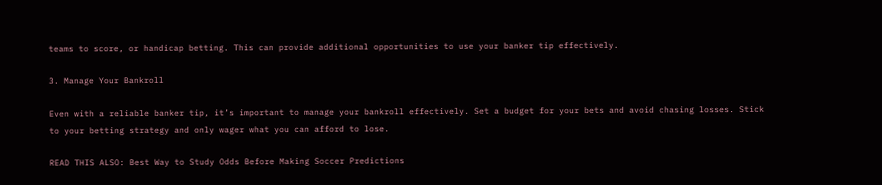teams to score, or handicap betting. This can provide additional opportunities to use your banker tip effectively.

3. Manage Your Bankroll

Even with a reliable banker tip, it’s important to manage your bankroll effectively. Set a budget for your bets and avoid chasing losses. Stick to your betting strategy and only wager what you can afford to lose.

READ THIS ALSO: Best Way to Study Odds Before Making Soccer Predictions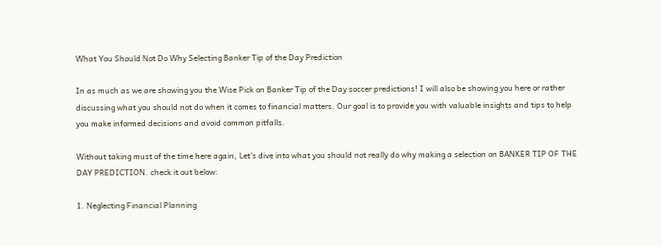What You Should Not Do Why Selecting Banker Tip of the Day Prediction

In as much as we are showing you the Wise Pick on Banker Tip of the Day soccer predictions! I will also be showing you here or rather discussing what you should not do when it comes to financial matters. Our goal is to provide you with valuable insights and tips to help you make informed decisions and avoid common pitfalls.

Without taking must of the time here again, Let’s dive into what you should not really do why making a selection on BANKER TIP OF THE DAY PREDICTION. check it out below:

1. Neglecting Financial Planning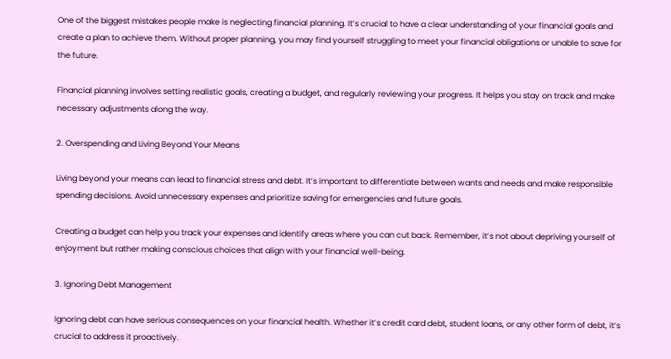One of the biggest mistakes people make is neglecting financial planning. It’s crucial to have a clear understanding of your financial goals and create a plan to achieve them. Without proper planning, you may find yourself struggling to meet your financial obligations or unable to save for the future.

Financial planning involves setting realistic goals, creating a budget, and regularly reviewing your progress. It helps you stay on track and make necessary adjustments along the way.

2. Overspending and Living Beyond Your Means

Living beyond your means can lead to financial stress and debt. It’s important to differentiate between wants and needs and make responsible spending decisions. Avoid unnecessary expenses and prioritize saving for emergencies and future goals.

Creating a budget can help you track your expenses and identify areas where you can cut back. Remember, it’s not about depriving yourself of enjoyment but rather making conscious choices that align with your financial well-being.

3. Ignoring Debt Management

Ignoring debt can have serious consequences on your financial health. Whether it’s credit card debt, student loans, or any other form of debt, it’s crucial to address it proactively.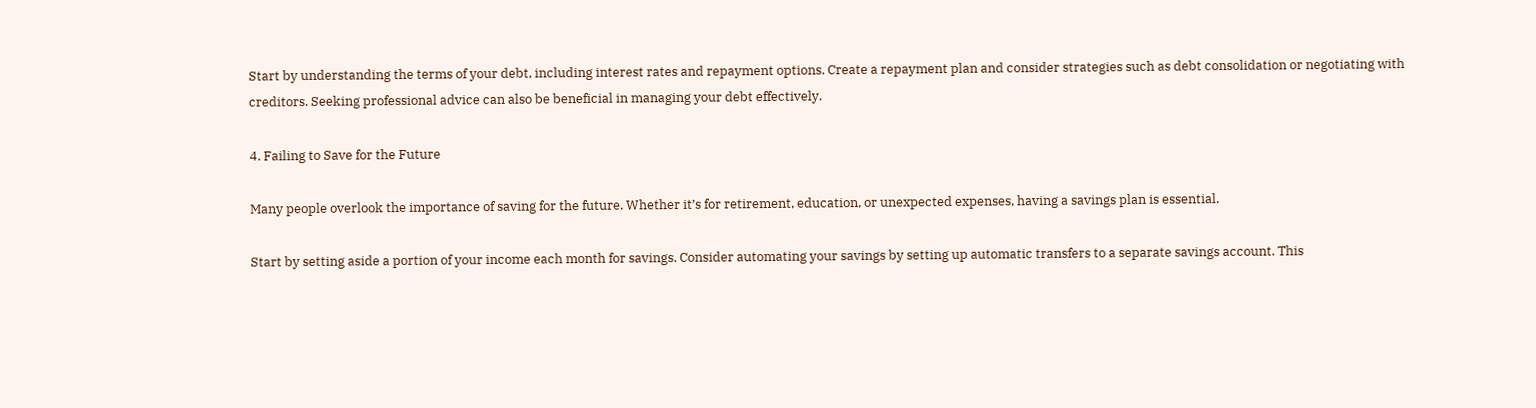Start by understanding the terms of your debt, including interest rates and repayment options. Create a repayment plan and consider strategies such as debt consolidation or negotiating with creditors. Seeking professional advice can also be beneficial in managing your debt effectively.

4. Failing to Save for the Future

Many people overlook the importance of saving for the future. Whether it’s for retirement, education, or unexpected expenses, having a savings plan is essential.

Start by setting aside a portion of your income each month for savings. Consider automating your savings by setting up automatic transfers to a separate savings account. This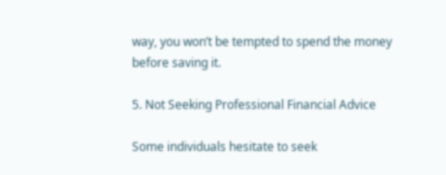way, you won’t be tempted to spend the money before saving it.

5. Not Seeking Professional Financial Advice

Some individuals hesitate to seek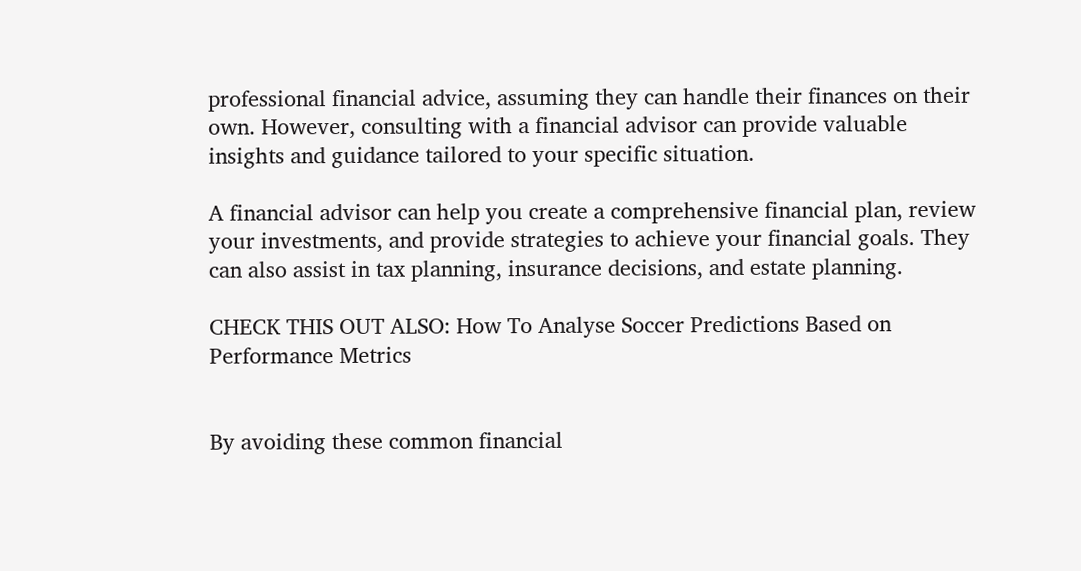professional financial advice, assuming they can handle their finances on their own. However, consulting with a financial advisor can provide valuable insights and guidance tailored to your specific situation.

A financial advisor can help you create a comprehensive financial plan, review your investments, and provide strategies to achieve your financial goals. They can also assist in tax planning, insurance decisions, and estate planning.

CHECK THIS OUT ALSO: How To Analyse Soccer Predictions Based on Performance Metrics


By avoiding these common financial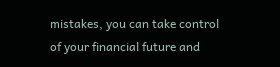mistakes, you can take control of your financial future and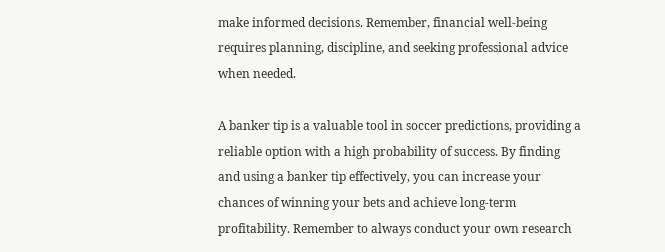make informed decisions. Remember, financial well-being requires planning, discipline, and seeking professional advice when needed.

A banker tip is a valuable tool in soccer predictions, providing a reliable option with a high probability of success. By finding and using a banker tip effectively, you can increase your chances of winning your bets and achieve long-term profitability. Remember to always conduct your own research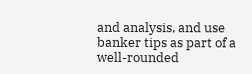and analysis, and use banker tips as part of a well-rounded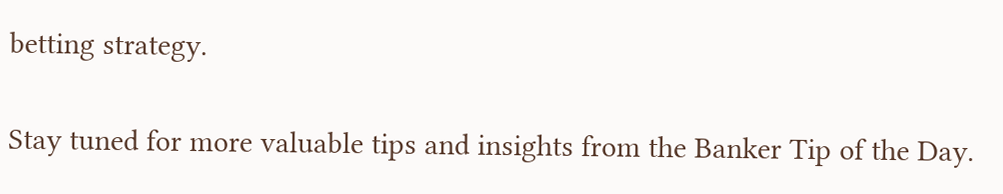betting strategy.

Stay tuned for more valuable tips and insights from the Banker Tip of the Day.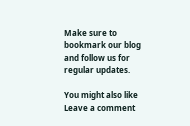Make sure to bookmark our blog and follow us for regular updates.

You might also like
Leave a comment